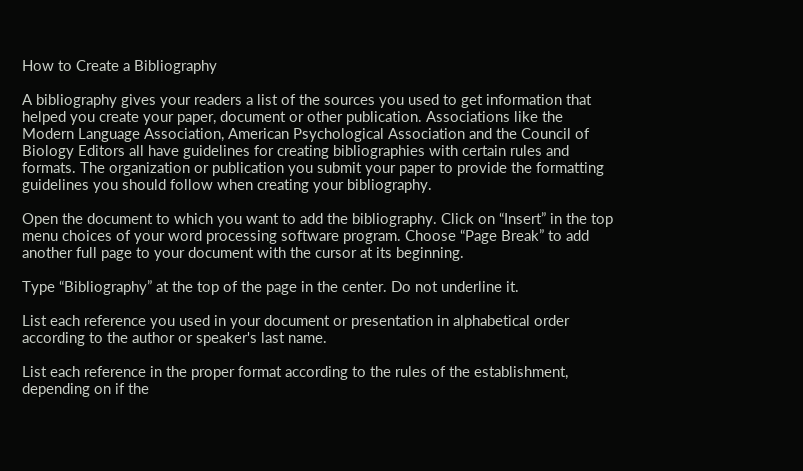How to Create a Bibliography

A bibliography gives your readers a list of the sources you used to get information that helped you create your paper, document or other publication. Associations like the Modern Language Association, American Psychological Association and the Council of Biology Editors all have guidelines for creating bibliographies with certain rules and formats. The organization or publication you submit your paper to provide the formatting guidelines you should follow when creating your bibliography.

Open the document to which you want to add the bibliography. Click on “Insert” in the top menu choices of your word processing software program. Choose “Page Break” to add another full page to your document with the cursor at its beginning.

Type “Bibliography” at the top of the page in the center. Do not underline it.

List each reference you used in your document or presentation in alphabetical order according to the author or speaker's last name.

List each reference in the proper format according to the rules of the establishment, depending on if the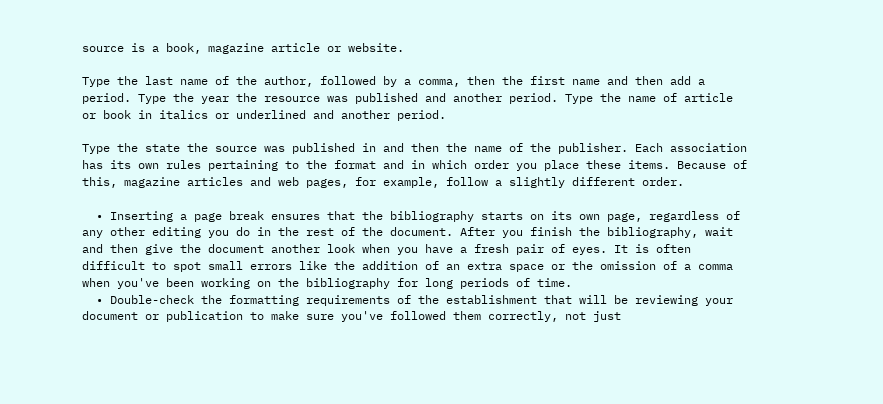source is a book, magazine article or website.

Type the last name of the author, followed by a comma, then the first name and then add a period. Type the year the resource was published and another period. Type the name of article or book in italics or underlined and another period.

Type the state the source was published in and then the name of the publisher. Each association has its own rules pertaining to the format and in which order you place these items. Because of this, magazine articles and web pages, for example, follow a slightly different order.

  • Inserting a page break ensures that the bibliography starts on its own page, regardless of any other editing you do in the rest of the document. After you finish the bibliography, wait and then give the document another look when you have a fresh pair of eyes. It is often difficult to spot small errors like the addition of an extra space or the omission of a comma when you've been working on the bibliography for long periods of time.
  • Double-check the formatting requirements of the establishment that will be reviewing your document or publication to make sure you've followed them correctly, not just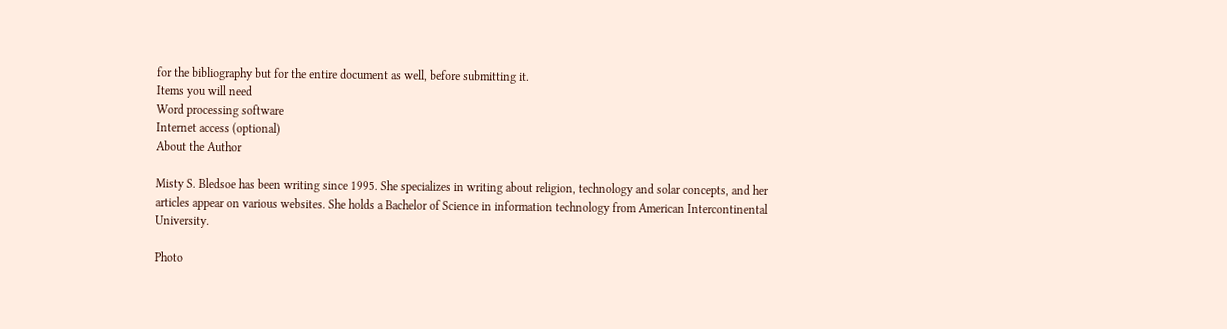for the bibliography but for the entire document as well, before submitting it.
Items you will need
Word processing software
Internet access (optional)
About the Author

Misty S. Bledsoe has been writing since 1995. She specializes in writing about religion, technology and solar concepts, and her articles appear on various websites. She holds a Bachelor of Science in information technology from American Intercontinental University.

Photo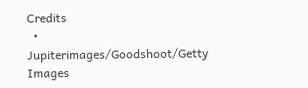Credits
  • Jupiterimages/Goodshoot/Getty Images